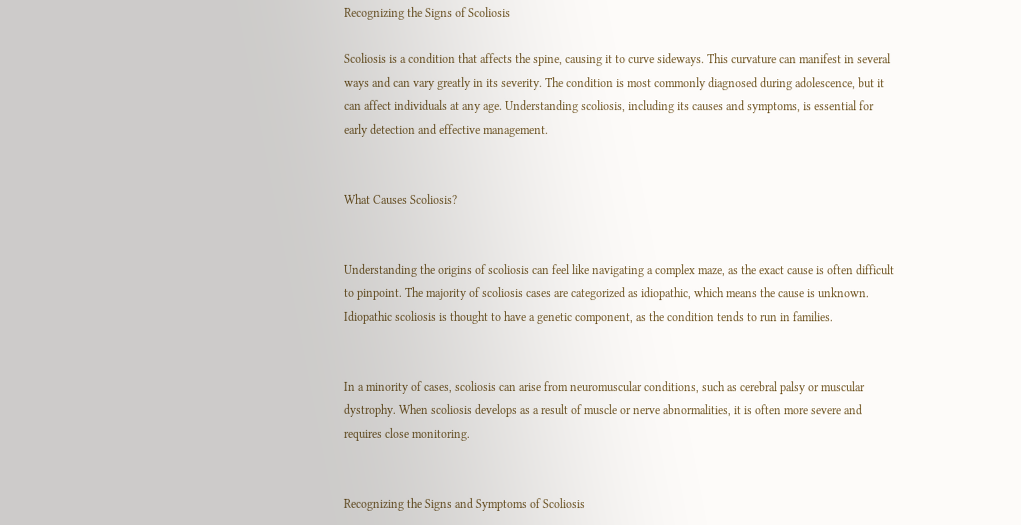Recognizing the Signs of Scoliosis

Scoliosis is a condition that affects the spine, causing it to curve sideways. This curvature can manifest in several ways and can vary greatly in its severity. The condition is most commonly diagnosed during adolescence, but it can affect individuals at any age. Understanding scoliosis, including its causes and symptoms, is essential for early detection and effective management.


What Causes Scoliosis?


Understanding the origins of scoliosis can feel like navigating a complex maze, as the exact cause is often difficult to pinpoint. The majority of scoliosis cases are categorized as idiopathic, which means the cause is unknown. Idiopathic scoliosis is thought to have a genetic component, as the condition tends to run in families.


In a minority of cases, scoliosis can arise from neuromuscular conditions, such as cerebral palsy or muscular dystrophy. When scoliosis develops as a result of muscle or nerve abnormalities, it is often more severe and requires close monitoring.


Recognizing the Signs and Symptoms of Scoliosis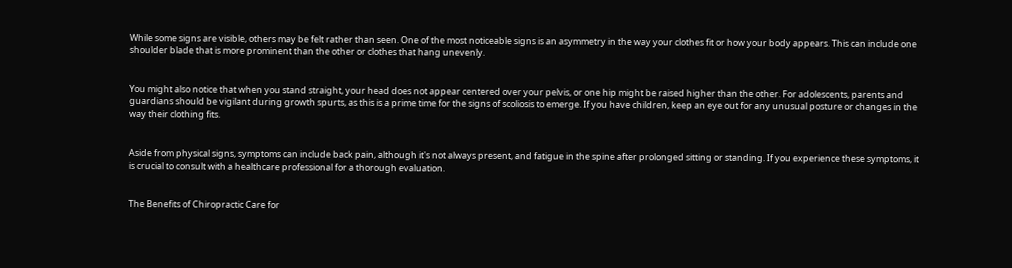While some signs are visible, others may be felt rather than seen. One of the most noticeable signs is an asymmetry in the way your clothes fit or how your body appears. This can include one shoulder blade that is more prominent than the other or clothes that hang unevenly.


You might also notice that when you stand straight, your head does not appear centered over your pelvis, or one hip might be raised higher than the other. For adolescents, parents and guardians should be vigilant during growth spurts, as this is a prime time for the signs of scoliosis to emerge. If you have children, keep an eye out for any unusual posture or changes in the way their clothing fits.


Aside from physical signs, symptoms can include back pain, although it's not always present, and fatigue in the spine after prolonged sitting or standing. If you experience these symptoms, it is crucial to consult with a healthcare professional for a thorough evaluation.


The Benefits of Chiropractic Care for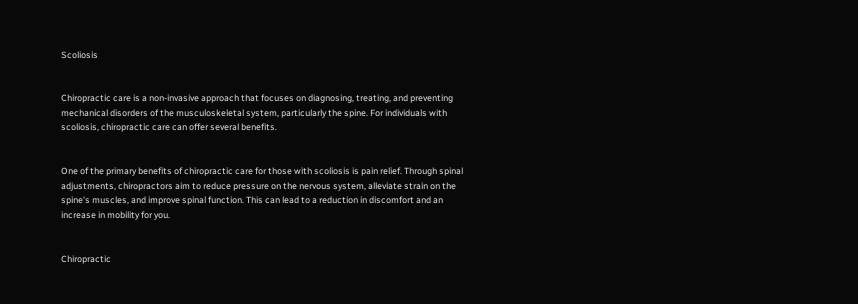Scoliosis


Chiropractic care is a non-invasive approach that focuses on diagnosing, treating, and preventing mechanical disorders of the musculoskeletal system, particularly the spine. For individuals with scoliosis, chiropractic care can offer several benefits.


One of the primary benefits of chiropractic care for those with scoliosis is pain relief. Through spinal adjustments, chiropractors aim to reduce pressure on the nervous system, alleviate strain on the spine's muscles, and improve spinal function. This can lead to a reduction in discomfort and an increase in mobility for you.


Chiropractic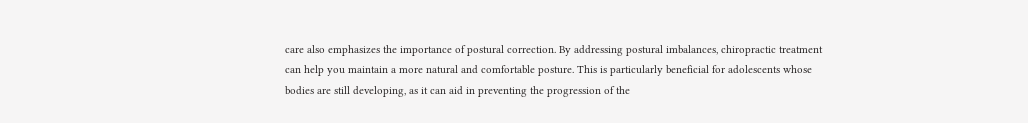care also emphasizes the importance of postural correction. By addressing postural imbalances, chiropractic treatment can help you maintain a more natural and comfortable posture. This is particularly beneficial for adolescents whose bodies are still developing, as it can aid in preventing the progression of the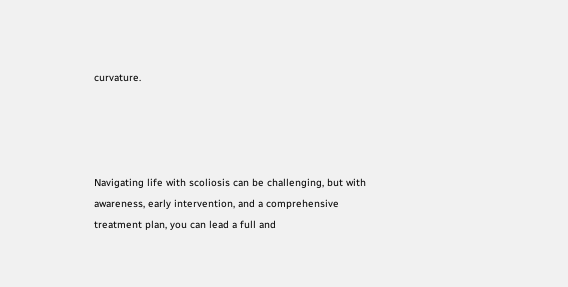curvature.




Navigating life with scoliosis can be challenging, but with awareness, early intervention, and a comprehensive treatment plan, you can lead a full and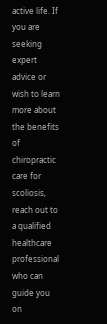active life. If you are seeking expert advice or wish to learn more about the benefits of chiropractic care for scoliosis, reach out to a qualified healthcare professional who can guide you on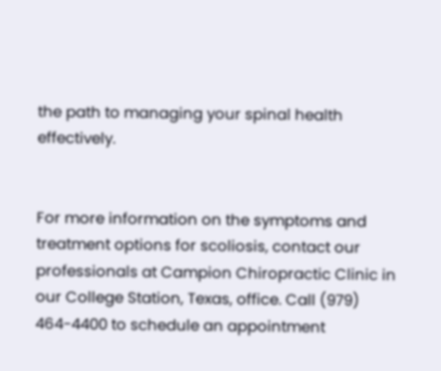the path to managing your spinal health effectively.


For more information on the symptoms and treatment options for scoliosis, contact our professionals at Campion Chiropractic Clinic in our College Station, Texas, office. Call (979) 464-4400 to schedule an appointment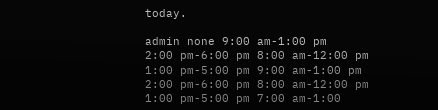today.

admin none 9:00 am-1:00 pm
2:00 pm-6:00 pm 8:00 am-12:00 pm
1:00 pm-5:00 pm 9:00 am-1:00 pm
2:00 pm-6:00 pm 8:00 am-12:00 pm
1:00 pm-5:00 pm 7:00 am-1:00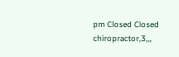pm Closed Closed chiropractor,3,,,